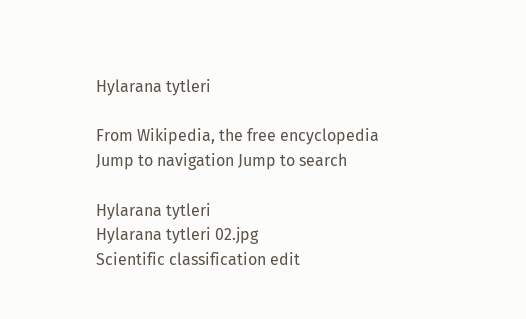Hylarana tytleri

From Wikipedia, the free encyclopedia
Jump to navigation Jump to search

Hylarana tytleri
Hylarana tytleri 02.jpg
Scientific classification edit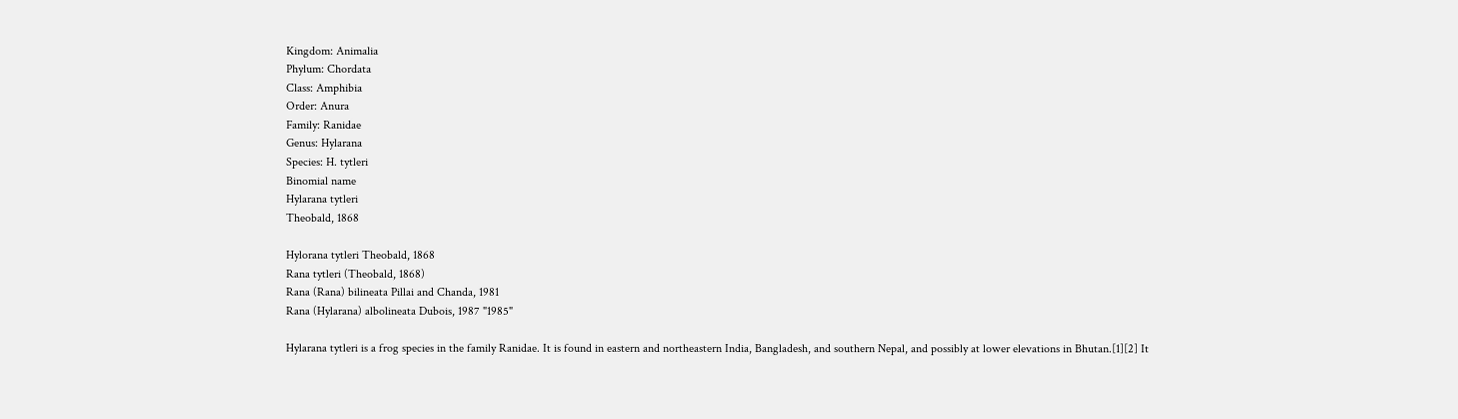Kingdom: Animalia
Phylum: Chordata
Class: Amphibia
Order: Anura
Family: Ranidae
Genus: Hylarana
Species: H. tytleri
Binomial name
Hylarana tytleri
Theobald, 1868

Hylorana tytleri Theobald, 1868
Rana tytleri (Theobald, 1868)
Rana (Rana) bilineata Pillai and Chanda, 1981
Rana (Hylarana) albolineata Dubois, 1987 "1985"

Hylarana tytleri is a frog species in the family Ranidae. It is found in eastern and northeastern India, Bangladesh, and southern Nepal, and possibly at lower elevations in Bhutan.[1][2] It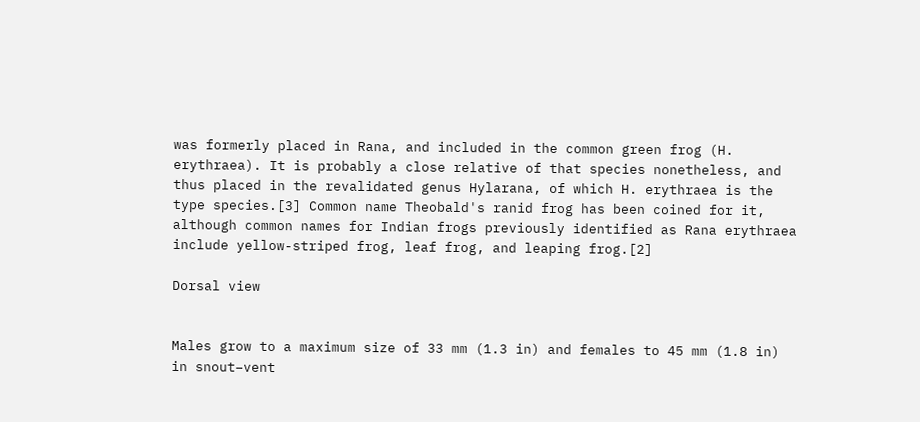was formerly placed in Rana, and included in the common green frog (H. erythraea). It is probably a close relative of that species nonetheless, and thus placed in the revalidated genus Hylarana, of which H. erythraea is the type species.[3] Common name Theobald's ranid frog has been coined for it, although common names for Indian frogs previously identified as Rana erythraea include yellow-striped frog, leaf frog, and leaping frog.[2]

Dorsal view


Males grow to a maximum size of 33 mm (1.3 in) and females to 45 mm (1.8 in) in snout–vent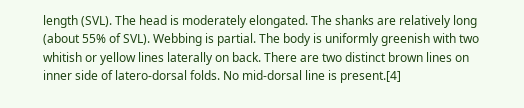length (SVL). The head is moderately elongated. The shanks are relatively long (about 55% of SVL). Webbing is partial. The body is uniformly greenish with two whitish or yellow lines laterally on back. There are two distinct brown lines on inner side of latero-dorsal folds. No mid-dorsal line is present.[4]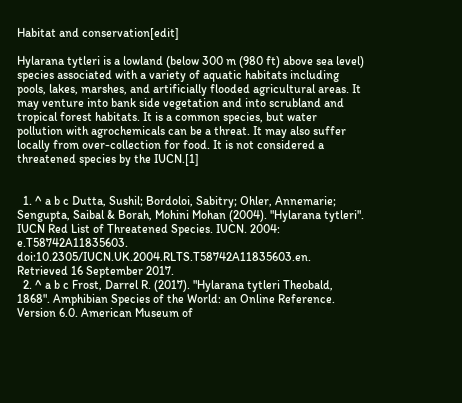Habitat and conservation[edit]

Hylarana tytleri is a lowland (below 300 m (980 ft) above sea level) species associated with a variety of aquatic habitats including pools, lakes, marshes, and artificially flooded agricultural areas. It may venture into bank side vegetation and into scrubland and tropical forest habitats. It is a common species, but water pollution with agrochemicals can be a threat. It may also suffer locally from over-collection for food. It is not considered a threatened species by the IUCN.[1]


  1. ^ a b c Dutta, Sushil; Bordoloi, Sabitry; Ohler, Annemarie; Sengupta, Saibal & Borah, Mohini Mohan (2004). "Hylarana tytleri". IUCN Red List of Threatened Species. IUCN. 2004: e.T58742A11835603. doi:10.2305/IUCN.UK.2004.RLTS.T58742A11835603.en. Retrieved 16 September 2017.
  2. ^ a b c Frost, Darrel R. (2017). "Hylarana tytleri Theobald, 1868". Amphibian Species of the World: an Online Reference. Version 6.0. American Museum of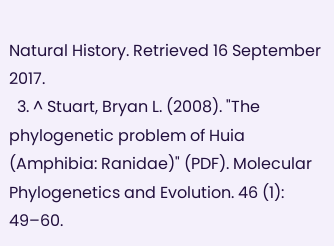Natural History. Retrieved 16 September 2017.
  3. ^ Stuart, Bryan L. (2008). "The phylogenetic problem of Huia (Amphibia: Ranidae)" (PDF). Molecular Phylogenetics and Evolution. 46 (1): 49–60.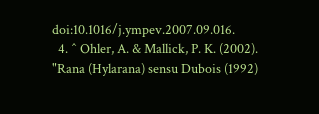doi:10.1016/j.ympev.2007.09.016.
  4. ^ Ohler, A. & Mallick, P. K. (2002). "Rana (Hylarana) sensu Dubois (1992)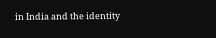in India and the identity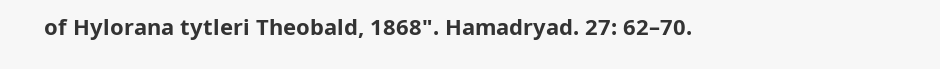of Hylorana tytleri Theobald, 1868". Hamadryad. 27: 62–70.